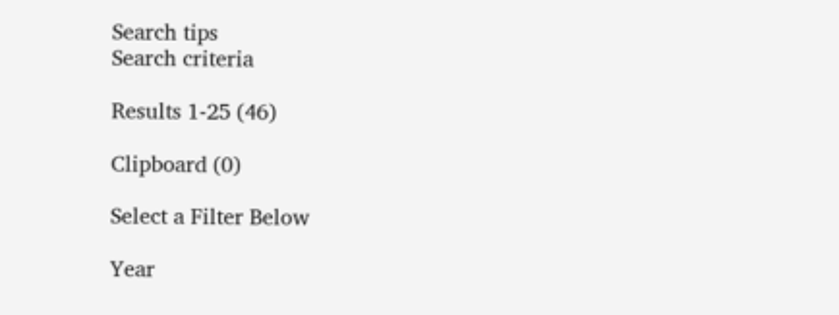Search tips
Search criteria

Results 1-25 (46)

Clipboard (0)

Select a Filter Below

Year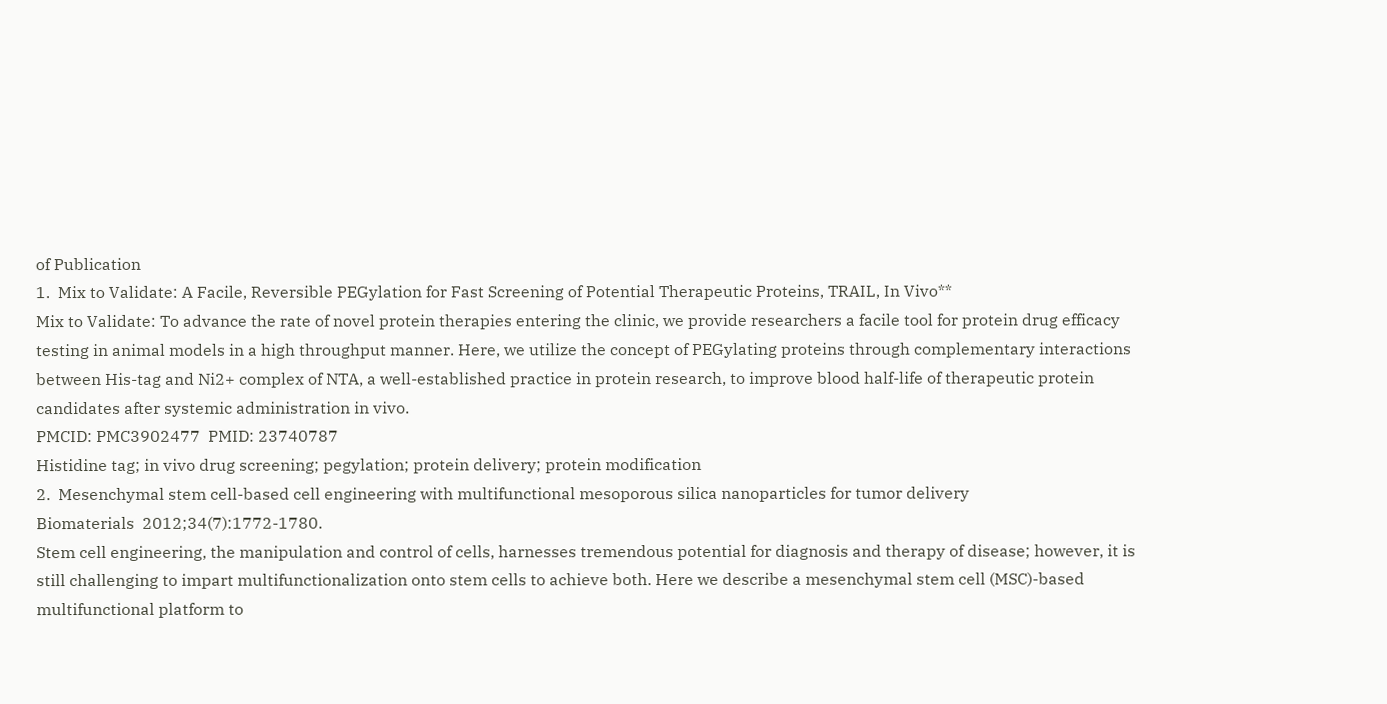of Publication
1.  Mix to Validate: A Facile, Reversible PEGylation for Fast Screening of Potential Therapeutic Proteins, TRAIL, In Vivo**
Mix to Validate: To advance the rate of novel protein therapies entering the clinic, we provide researchers a facile tool for protein drug efficacy testing in animal models in a high throughput manner. Here, we utilize the concept of PEGylating proteins through complementary interactions between His-tag and Ni2+ complex of NTA, a well-established practice in protein research, to improve blood half-life of therapeutic protein candidates after systemic administration in vivo.
PMCID: PMC3902477  PMID: 23740787
Histidine tag; in vivo drug screening; pegylation; protein delivery; protein modification
2.  Mesenchymal stem cell-based cell engineering with multifunctional mesoporous silica nanoparticles for tumor delivery
Biomaterials  2012;34(7):1772-1780.
Stem cell engineering, the manipulation and control of cells, harnesses tremendous potential for diagnosis and therapy of disease; however, it is still challenging to impart multifunctionalization onto stem cells to achieve both. Here we describe a mesenchymal stem cell (MSC)-based multifunctional platform to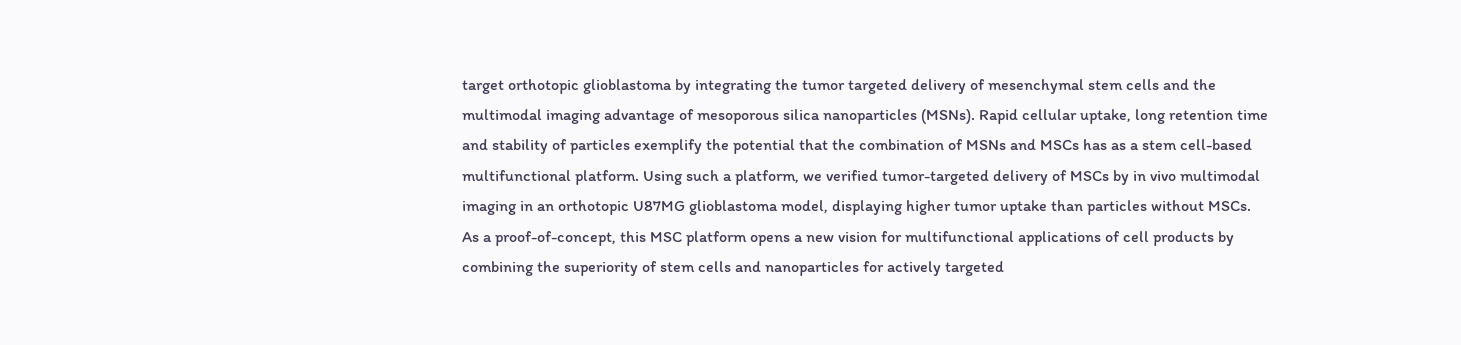target orthotopic glioblastoma by integrating the tumor targeted delivery of mesenchymal stem cells and the multimodal imaging advantage of mesoporous silica nanoparticles (MSNs). Rapid cellular uptake, long retention time and stability of particles exemplify the potential that the combination of MSNs and MSCs has as a stem cell-based multifunctional platform. Using such a platform, we verified tumor-targeted delivery of MSCs by in vivo multimodal imaging in an orthotopic U87MG glioblastoma model, displaying higher tumor uptake than particles without MSCs. As a proof-of-concept, this MSC platform opens a new vision for multifunctional applications of cell products by combining the superiority of stem cells and nanoparticles for actively targeted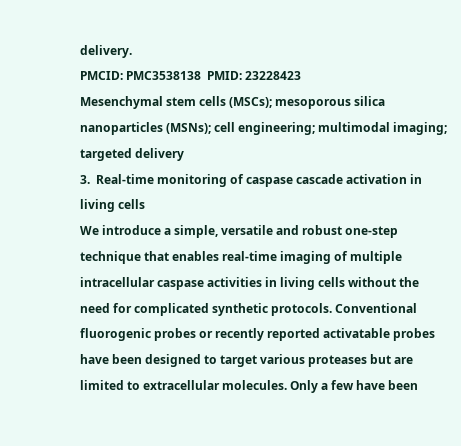delivery.
PMCID: PMC3538138  PMID: 23228423
Mesenchymal stem cells (MSCs); mesoporous silica nanoparticles (MSNs); cell engineering; multimodal imaging; targeted delivery
3.  Real-time monitoring of caspase cascade activation in living cells
We introduce a simple, versatile and robust one-step technique that enables real-time imaging of multiple intracellular caspase activities in living cells without the need for complicated synthetic protocols. Conventional fluorogenic probes or recently reported activatable probes have been designed to target various proteases but are limited to extracellular molecules. Only a few have been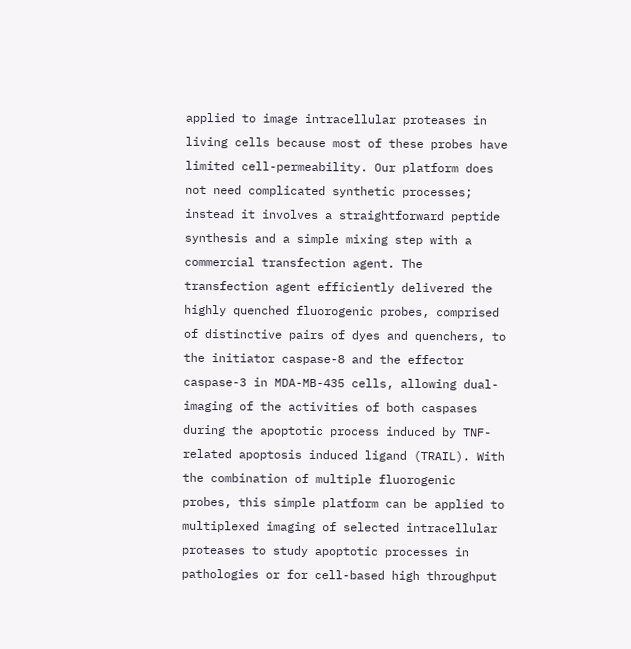applied to image intracellular proteases in living cells because most of these probes have limited cell-permeability. Our platform does not need complicated synthetic processes; instead it involves a straightforward peptide synthesis and a simple mixing step with a commercial transfection agent. The transfection agent efficiently delivered the highly quenched fluorogenic probes, comprised of distinctive pairs of dyes and quenchers, to the initiator caspase-8 and the effector caspase-3 in MDA-MB-435 cells, allowing dual-imaging of the activities of both caspases during the apoptotic process induced by TNF-related apoptosis induced ligand (TRAIL). With the combination of multiple fluorogenic probes, this simple platform can be applied to multiplexed imaging of selected intracellular proteases to study apoptotic processes in pathologies or for cell-based high throughput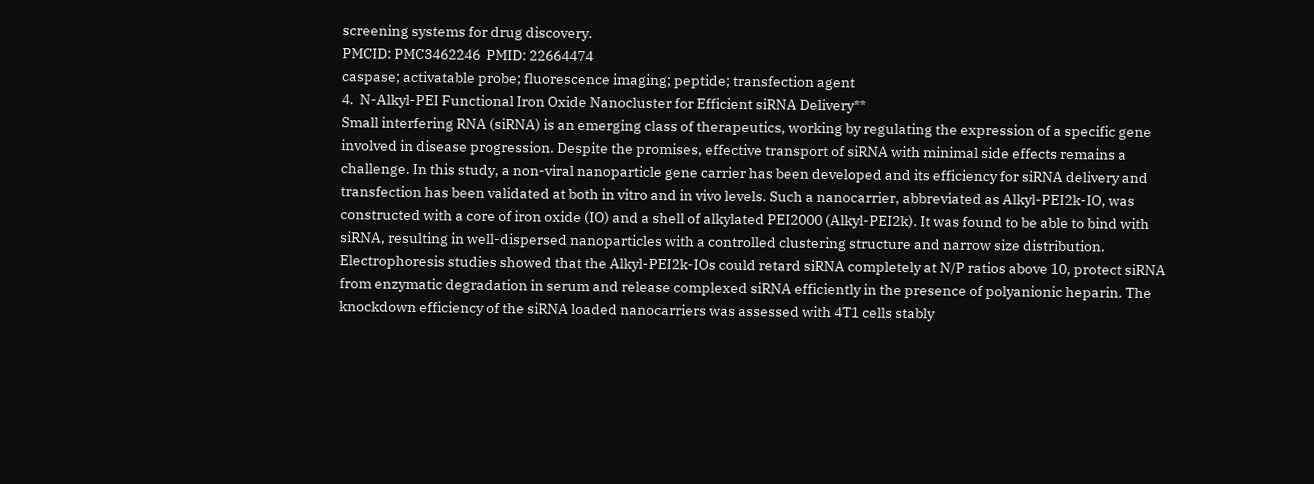screening systems for drug discovery.
PMCID: PMC3462246  PMID: 22664474
caspase; activatable probe; fluorescence imaging; peptide; transfection agent
4.  N-Alkyl-PEI Functional Iron Oxide Nanocluster for Efficient siRNA Delivery**
Small interfering RNA (siRNA) is an emerging class of therapeutics, working by regulating the expression of a specific gene involved in disease progression. Despite the promises, effective transport of siRNA with minimal side effects remains a challenge. In this study, a non-viral nanoparticle gene carrier has been developed and its efficiency for siRNA delivery and transfection has been validated at both in vitro and in vivo levels. Such a nanocarrier, abbreviated as Alkyl-PEI2k-IO, was constructed with a core of iron oxide (IO) and a shell of alkylated PEI2000 (Alkyl-PEI2k). It was found to be able to bind with siRNA, resulting in well-dispersed nanoparticles with a controlled clustering structure and narrow size distribution. Electrophoresis studies showed that the Alkyl-PEI2k-IOs could retard siRNA completely at N/P ratios above 10, protect siRNA from enzymatic degradation in serum and release complexed siRNA efficiently in the presence of polyanionic heparin. The knockdown efficiency of the siRNA loaded nanocarriers was assessed with 4T1 cells stably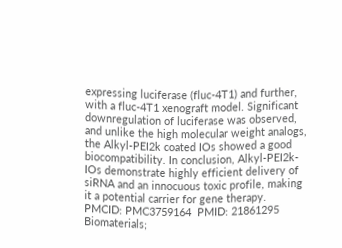expressing luciferase (fluc-4T1) and further, with a fluc-4T1 xenograft model. Significant downregulation of luciferase was observed, and unlike the high molecular weight analogs, the Alkyl-PEI2k coated IOs showed a good biocompatibility. In conclusion, Alkyl-PEI2k-IOs demonstrate highly efficient delivery of siRNA and an innocuous toxic profile, making it a potential carrier for gene therapy.
PMCID: PMC3759164  PMID: 21861295
Biomaterials;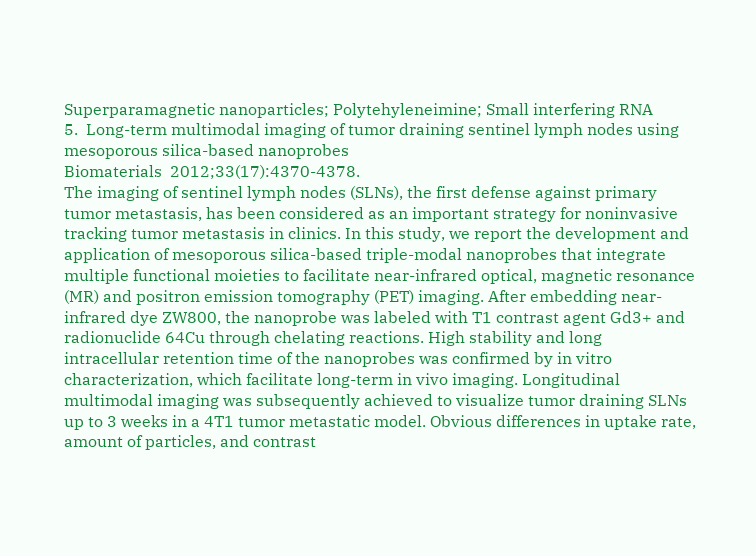Superparamagnetic nanoparticles; Polytehyleneimine; Small interfering RNA
5.  Long-term multimodal imaging of tumor draining sentinel lymph nodes using mesoporous silica-based nanoprobes
Biomaterials  2012;33(17):4370-4378.
The imaging of sentinel lymph nodes (SLNs), the first defense against primary tumor metastasis, has been considered as an important strategy for noninvasive tracking tumor metastasis in clinics. In this study, we report the development and application of mesoporous silica-based triple-modal nanoprobes that integrate multiple functional moieties to facilitate near-infrared optical, magnetic resonance (MR) and positron emission tomography (PET) imaging. After embedding near-infrared dye ZW800, the nanoprobe was labeled with T1 contrast agent Gd3+ and radionuclide 64Cu through chelating reactions. High stability and long intracellular retention time of the nanoprobes was confirmed by in vitro characterization, which facilitate long-term in vivo imaging. Longitudinal multimodal imaging was subsequently achieved to visualize tumor draining SLNs up to 3 weeks in a 4T1 tumor metastatic model. Obvious differences in uptake rate, amount of particles, and contrast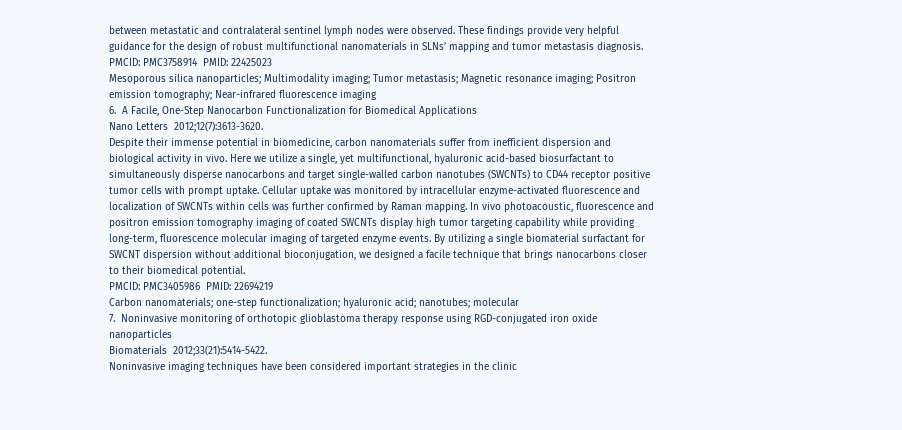between metastatic and contralateral sentinel lymph nodes were observed. These findings provide very helpful guidance for the design of robust multifunctional nanomaterials in SLNs’ mapping and tumor metastasis diagnosis.
PMCID: PMC3758914  PMID: 22425023
Mesoporous silica nanoparticles; Multimodality imaging; Tumor metastasis; Magnetic resonance imaging; Positron emission tomography; Near-infrared fluorescence imaging
6.  A Facile, One-Step Nanocarbon Functionalization for Biomedical Applications
Nano Letters  2012;12(7):3613-3620.
Despite their immense potential in biomedicine, carbon nanomaterials suffer from inefficient dispersion and biological activity in vivo. Here we utilize a single, yet multifunctional, hyaluronic acid-based biosurfactant to simultaneously disperse nanocarbons and target single-walled carbon nanotubes (SWCNTs) to CD44 receptor positive tumor cells with prompt uptake. Cellular uptake was monitored by intracellular enzyme-activated fluorescence and localization of SWCNTs within cells was further confirmed by Raman mapping. In vivo photoacoustic, fluorescence and positron emission tomography imaging of coated SWCNTs display high tumor targeting capability while providing long-term, fluorescence molecular imaging of targeted enzyme events. By utilizing a single biomaterial surfactant for SWCNT dispersion without additional bioconjugation, we designed a facile technique that brings nanocarbons closer to their biomedical potential.
PMCID: PMC3405986  PMID: 22694219
Carbon nanomaterials; one-step functionalization; hyaluronic acid; nanotubes; molecular
7.  Noninvasive monitoring of orthotopic glioblastoma therapy response using RGD-conjugated iron oxide nanoparticles
Biomaterials  2012;33(21):5414-5422.
Noninvasive imaging techniques have been considered important strategies in the clinic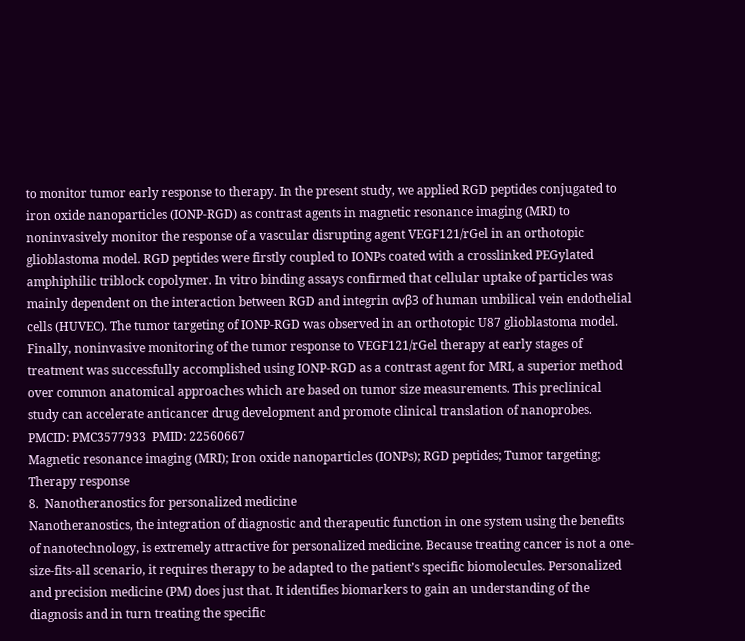to monitor tumor early response to therapy. In the present study, we applied RGD peptides conjugated to iron oxide nanoparticles (IONP-RGD) as contrast agents in magnetic resonance imaging (MRI) to noninvasively monitor the response of a vascular disrupting agent VEGF121/rGel in an orthotopic glioblastoma model. RGD peptides were firstly coupled to IONPs coated with a crosslinked PEGylated amphiphilic triblock copolymer. In vitro binding assays confirmed that cellular uptake of particles was mainly dependent on the interaction between RGD and integrin αvβ3 of human umbilical vein endothelial cells (HUVEC). The tumor targeting of IONP-RGD was observed in an orthotopic U87 glioblastoma model. Finally, noninvasive monitoring of the tumor response to VEGF121/rGel therapy at early stages of treatment was successfully accomplished using IONP-RGD as a contrast agent for MRI, a superior method over common anatomical approaches which are based on tumor size measurements. This preclinical study can accelerate anticancer drug development and promote clinical translation of nanoprobes.
PMCID: PMC3577933  PMID: 22560667
Magnetic resonance imaging (MRI); Iron oxide nanoparticles (IONPs); RGD peptides; Tumor targeting; Therapy response
8.  Nanotheranostics for personalized medicine
Nanotheranostics, the integration of diagnostic and therapeutic function in one system using the benefits of nanotechnology, is extremely attractive for personalized medicine. Because treating cancer is not a one-size-fits-all scenario, it requires therapy to be adapted to the patient’s specific biomolecules. Personalized and precision medicine (PM) does just that. It identifies biomarkers to gain an understanding of the diagnosis and in turn treating the specific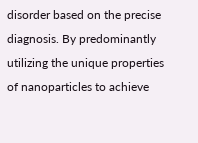disorder based on the precise diagnosis. By predominantly utilizing the unique properties of nanoparticles to achieve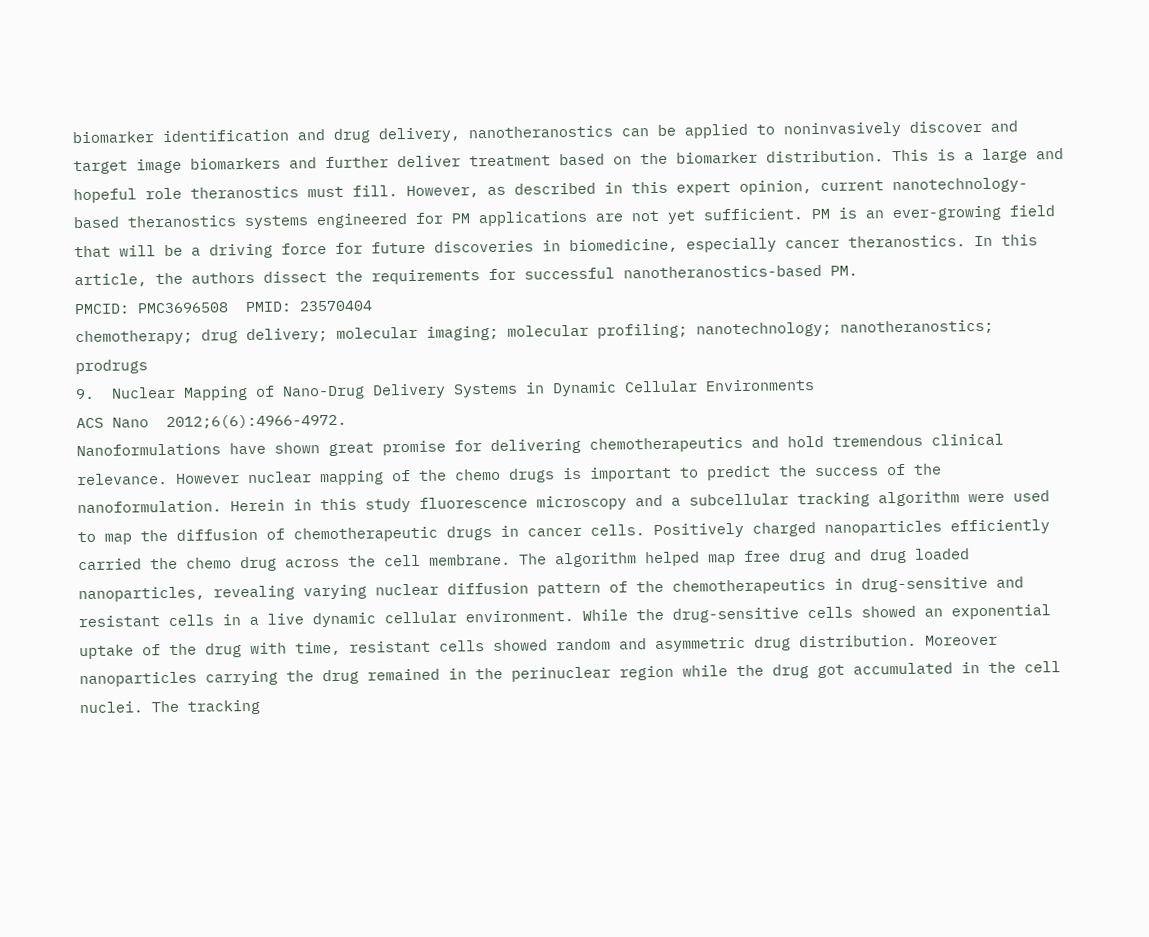biomarker identification and drug delivery, nanotheranostics can be applied to noninvasively discover and target image biomarkers and further deliver treatment based on the biomarker distribution. This is a large and hopeful role theranostics must fill. However, as described in this expert opinion, current nanotechnology-based theranostics systems engineered for PM applications are not yet sufficient. PM is an ever-growing field that will be a driving force for future discoveries in biomedicine, especially cancer theranostics. In this article, the authors dissect the requirements for successful nanotheranostics-based PM.
PMCID: PMC3696508  PMID: 23570404
chemotherapy; drug delivery; molecular imaging; molecular profiling; nanotechnology; nanotheranostics; prodrugs
9.  Nuclear Mapping of Nano-Drug Delivery Systems in Dynamic Cellular Environments
ACS Nano  2012;6(6):4966-4972.
Nanoformulations have shown great promise for delivering chemotherapeutics and hold tremendous clinical relevance. However nuclear mapping of the chemo drugs is important to predict the success of the nanoformulation. Herein in this study fluorescence microscopy and a subcellular tracking algorithm were used to map the diffusion of chemotherapeutic drugs in cancer cells. Positively charged nanoparticles efficiently carried the chemo drug across the cell membrane. The algorithm helped map free drug and drug loaded nanoparticles, revealing varying nuclear diffusion pattern of the chemotherapeutics in drug-sensitive and resistant cells in a live dynamic cellular environment. While the drug-sensitive cells showed an exponential uptake of the drug with time, resistant cells showed random and asymmetric drug distribution. Moreover nanoparticles carrying the drug remained in the perinuclear region while the drug got accumulated in the cell nuclei. The tracking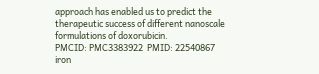approach has enabled us to predict the therapeutic success of different nanoscale formulations of doxorubicin.
PMCID: PMC3383922  PMID: 22540867
iron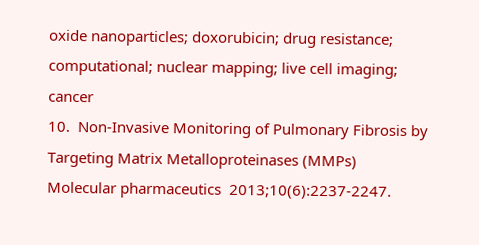oxide nanoparticles; doxorubicin; drug resistance; computational; nuclear mapping; live cell imaging; cancer
10.  Non-Invasive Monitoring of Pulmonary Fibrosis by Targeting Matrix Metalloproteinases (MMPs)
Molecular pharmaceutics  2013;10(6):2237-2247.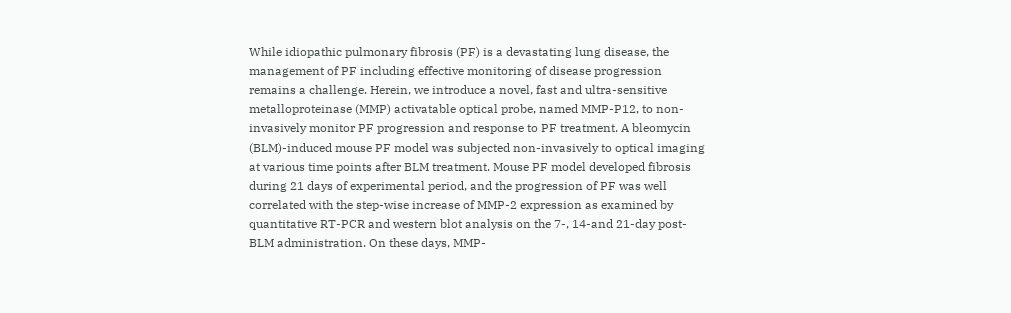While idiopathic pulmonary fibrosis (PF) is a devastating lung disease, the management of PF including effective monitoring of disease progression remains a challenge. Herein, we introduce a novel, fast and ultra-sensitive metalloproteinase (MMP) activatable optical probe, named MMP-P12, to non-invasively monitor PF progression and response to PF treatment. A bleomycin (BLM)-induced mouse PF model was subjected non-invasively to optical imaging at various time points after BLM treatment. Mouse PF model developed fibrosis during 21 days of experimental period, and the progression of PF was well correlated with the step-wise increase of MMP-2 expression as examined by quantitative RT-PCR and western blot analysis on the 7-, 14-and 21-day post-BLM administration. On these days, MMP-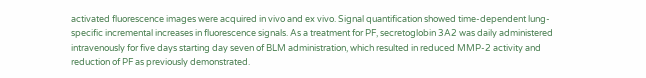activated fluorescence images were acquired in vivo and ex vivo. Signal quantification showed time-dependent lung-specific incremental increases in fluorescence signals. As a treatment for PF, secretoglobin 3A2 was daily administered intravenously for five days starting day seven of BLM administration, which resulted in reduced MMP-2 activity and reduction of PF as previously demonstrated.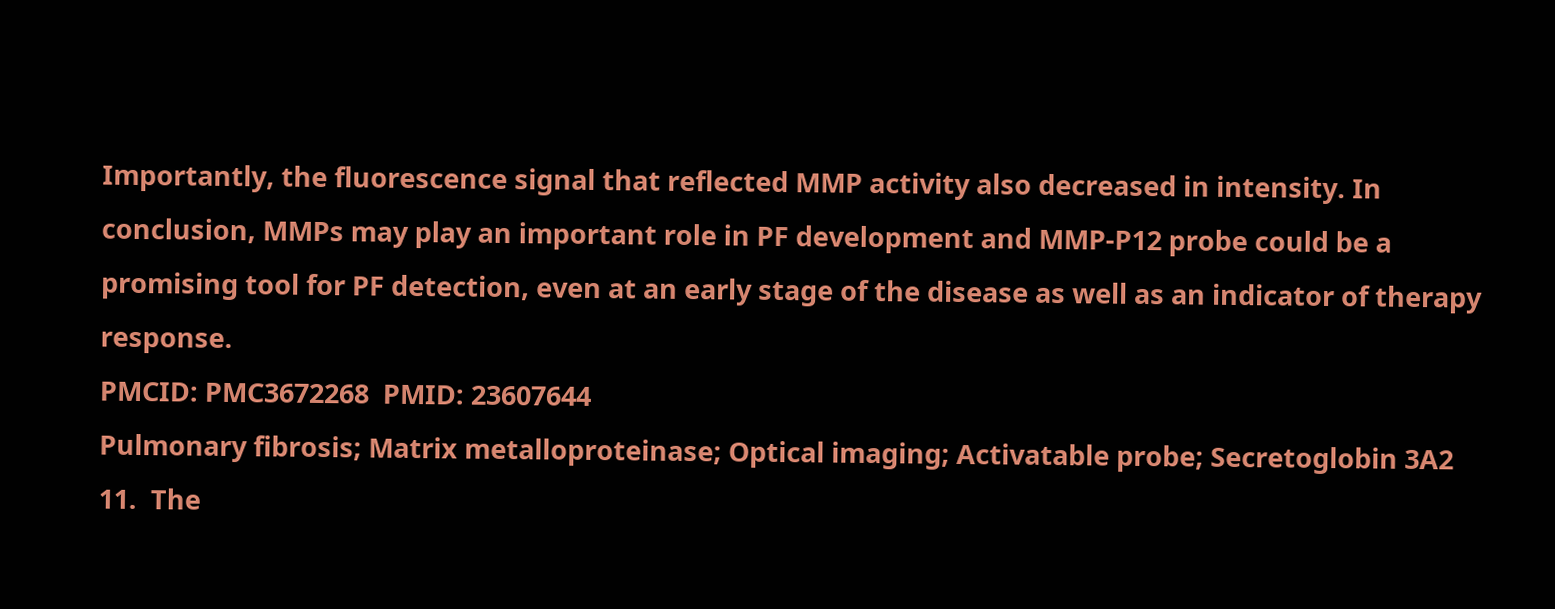Importantly, the fluorescence signal that reflected MMP activity also decreased in intensity. In conclusion, MMPs may play an important role in PF development and MMP-P12 probe could be a promising tool for PF detection, even at an early stage of the disease as well as an indicator of therapy response.
PMCID: PMC3672268  PMID: 23607644
Pulmonary fibrosis; Matrix metalloproteinase; Optical imaging; Activatable probe; Secretoglobin 3A2
11.  The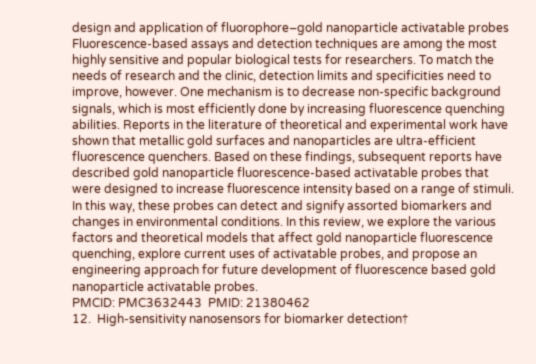design and application of fluorophore–gold nanoparticle activatable probes
Fluorescence-based assays and detection techniques are among the most highly sensitive and popular biological tests for researchers. To match the needs of research and the clinic, detection limits and specificities need to improve, however. One mechanism is to decrease non-specific background signals, which is most efficiently done by increasing fluorescence quenching abilities. Reports in the literature of theoretical and experimental work have shown that metallic gold surfaces and nanoparticles are ultra-efficient fluorescence quenchers. Based on these findings, subsequent reports have described gold nanoparticle fluorescence-based activatable probes that were designed to increase fluorescence intensity based on a range of stimuli. In this way, these probes can detect and signify assorted biomarkers and changes in environmental conditions. In this review, we explore the various factors and theoretical models that affect gold nanoparticle fluorescence quenching, explore current uses of activatable probes, and propose an engineering approach for future development of fluorescence based gold nanoparticle activatable probes.
PMCID: PMC3632443  PMID: 21380462
12.  High-sensitivity nanosensors for biomarker detection†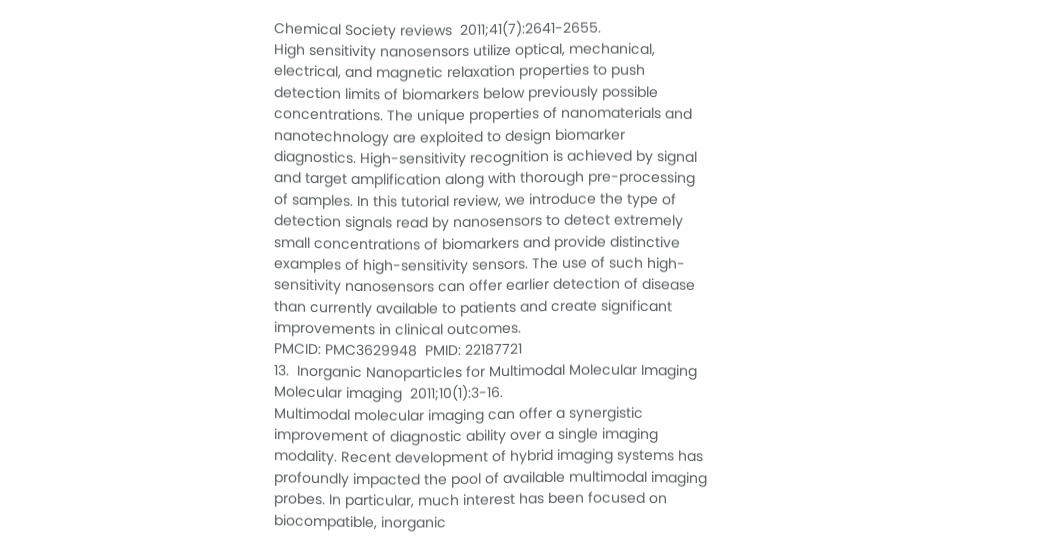Chemical Society reviews  2011;41(7):2641-2655.
High sensitivity nanosensors utilize optical, mechanical, electrical, and magnetic relaxation properties to push detection limits of biomarkers below previously possible concentrations. The unique properties of nanomaterials and nanotechnology are exploited to design biomarker diagnostics. High-sensitivity recognition is achieved by signal and target amplification along with thorough pre-processing of samples. In this tutorial review, we introduce the type of detection signals read by nanosensors to detect extremely small concentrations of biomarkers and provide distinctive examples of high-sensitivity sensors. The use of such high-sensitivity nanosensors can offer earlier detection of disease than currently available to patients and create significant improvements in clinical outcomes.
PMCID: PMC3629948  PMID: 22187721
13.  Inorganic Nanoparticles for Multimodal Molecular Imaging
Molecular imaging  2011;10(1):3-16.
Multimodal molecular imaging can offer a synergistic improvement of diagnostic ability over a single imaging modality. Recent development of hybrid imaging systems has profoundly impacted the pool of available multimodal imaging probes. In particular, much interest has been focused on biocompatible, inorganic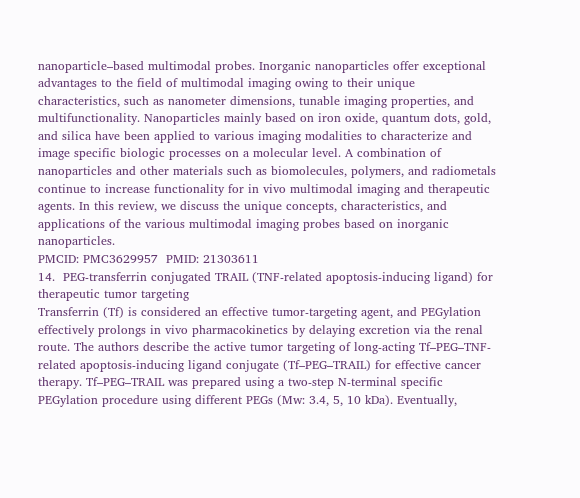nanoparticle–based multimodal probes. Inorganic nanoparticles offer exceptional advantages to the field of multimodal imaging owing to their unique characteristics, such as nanometer dimensions, tunable imaging properties, and multifunctionality. Nanoparticles mainly based on iron oxide, quantum dots, gold, and silica have been applied to various imaging modalities to characterize and image specific biologic processes on a molecular level. A combination of nanoparticles and other materials such as biomolecules, polymers, and radiometals continue to increase functionality for in vivo multimodal imaging and therapeutic agents. In this review, we discuss the unique concepts, characteristics, and applications of the various multimodal imaging probes based on inorganic nanoparticles.
PMCID: PMC3629957  PMID: 21303611
14.  PEG-transferrin conjugated TRAIL (TNF-related apoptosis-inducing ligand) for therapeutic tumor targeting
Transferrin (Tf) is considered an effective tumor-targeting agent, and PEGylation effectively prolongs in vivo pharmacokinetics by delaying excretion via the renal route. The authors describe the active tumor targeting of long-acting Tf–PEG–TNF-related apoptosis-inducing ligand conjugate (Tf–PEG–TRAIL) for effective cancer therapy. Tf–PEG–TRAIL was prepared using a two-step N-terminal specific PEGylation procedure using different PEGs (Mw: 3.4, 5, 10 kDa). Eventually,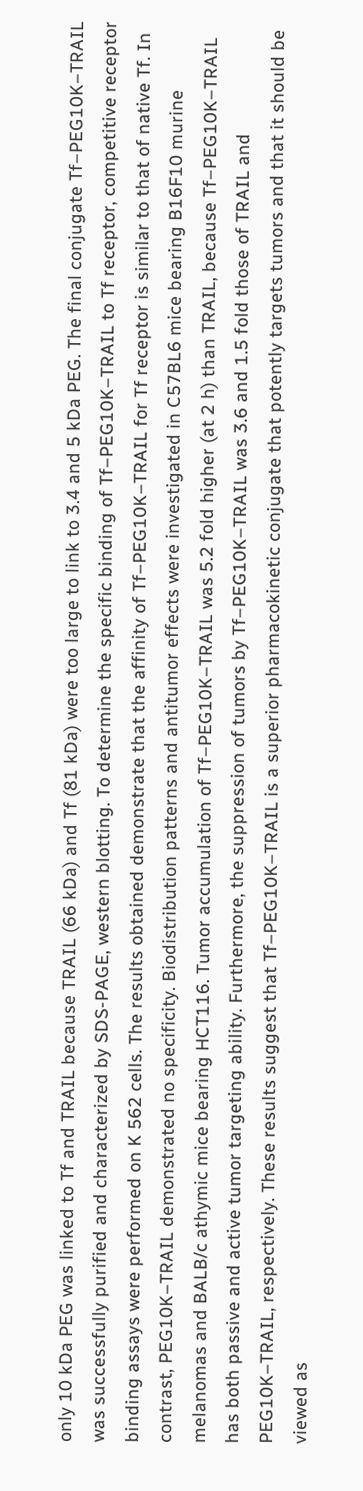only 10 kDa PEG was linked to Tf and TRAIL because TRAIL (66 kDa) and Tf (81 kDa) were too large to link to 3.4 and 5 kDa PEG. The final conjugate Tf–PEG10K–TRAIL was successfully purified and characterized by SDS-PAGE, western blotting. To determine the specific binding of Tf–PEG10K–TRAIL to Tf receptor, competitive receptor binding assays were performed on K 562 cells. The results obtained demonstrate that the affinity of Tf–PEG10K–TRAIL for Tf receptor is similar to that of native Tf. In contrast, PEG10K–TRAIL demonstrated no specificity. Biodistribution patterns and antitumor effects were investigated in C57BL6 mice bearing B16F10 murine melanomas and BALB/c athymic mice bearing HCT116. Tumor accumulation of Tf–PEG10K–TRAIL was 5.2 fold higher (at 2 h) than TRAIL, because Tf–PEG10K–TRAIL has both passive and active tumor targeting ability. Furthermore, the suppression of tumors by Tf–PEG10K–TRAIL was 3.6 and 1.5 fold those of TRAIL and PEG10K–TRAIL, respectively. These results suggest that Tf–PEG10K–TRAIL is a superior pharmacokinetic conjugate that potently targets tumors and that it should be viewed as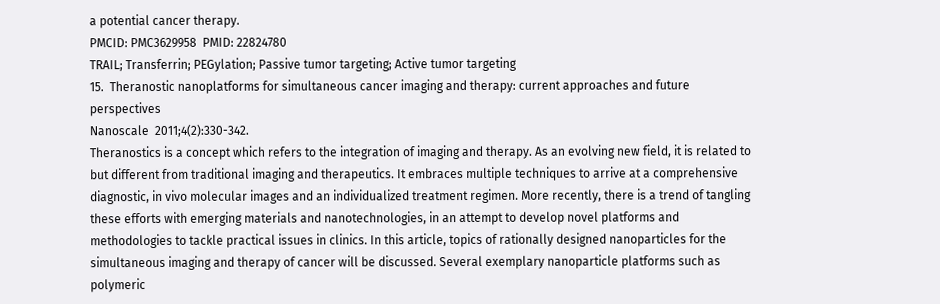a potential cancer therapy.
PMCID: PMC3629958  PMID: 22824780
TRAIL; Transferrin; PEGylation; Passive tumor targeting; Active tumor targeting
15.  Theranostic nanoplatforms for simultaneous cancer imaging and therapy: current approaches and future perspectives
Nanoscale  2011;4(2):330-342.
Theranostics is a concept which refers to the integration of imaging and therapy. As an evolving new field, it is related to but different from traditional imaging and therapeutics. It embraces multiple techniques to arrive at a comprehensive diagnostic, in vivo molecular images and an individualized treatment regimen. More recently, there is a trend of tangling these efforts with emerging materials and nanotechnologies, in an attempt to develop novel platforms and methodologies to tackle practical issues in clinics. In this article, topics of rationally designed nanoparticles for the simultaneous imaging and therapy of cancer will be discussed. Several exemplary nanoparticle platforms such as polymeric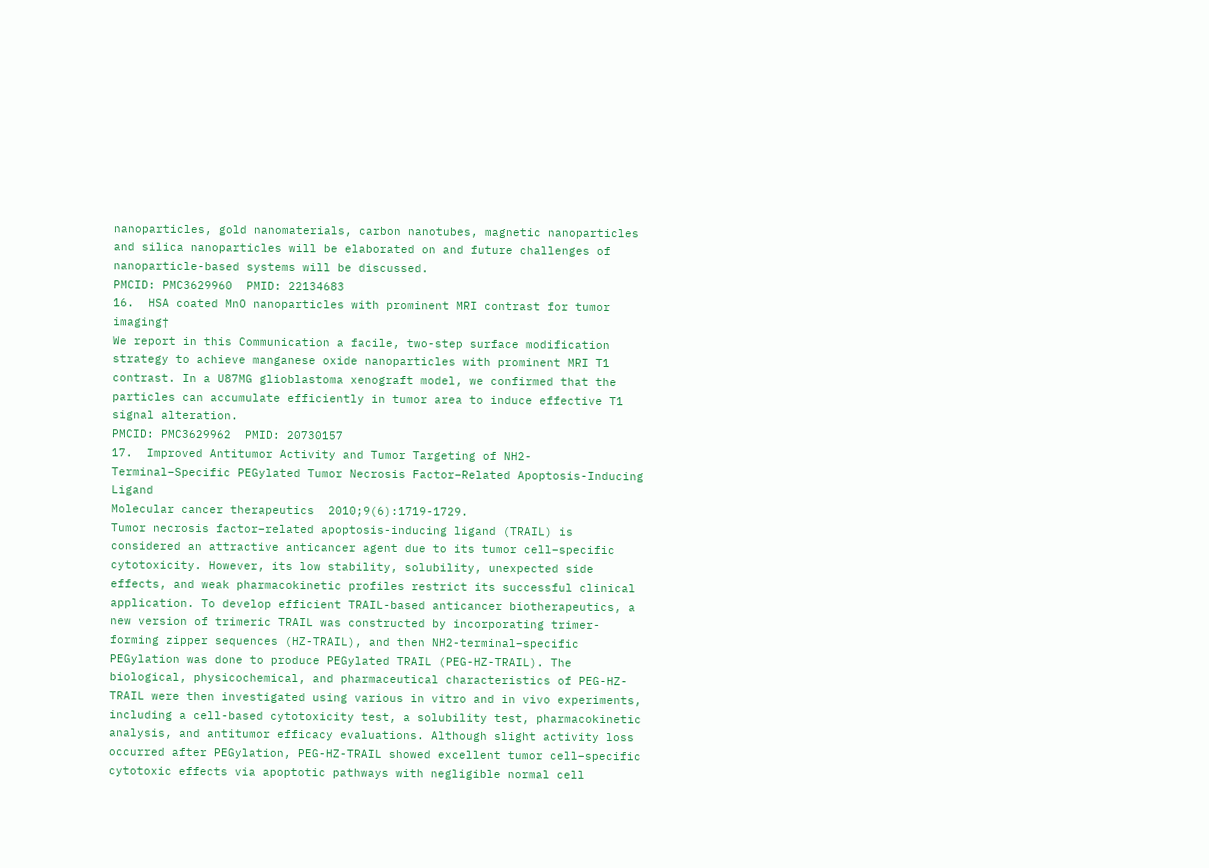nanoparticles, gold nanomaterials, carbon nanotubes, magnetic nanoparticles and silica nanoparticles will be elaborated on and future challenges of nanoparticle-based systems will be discussed.
PMCID: PMC3629960  PMID: 22134683
16.  HSA coated MnO nanoparticles with prominent MRI contrast for tumor imaging†
We report in this Communication a facile, two-step surface modification strategy to achieve manganese oxide nanoparticles with prominent MRI T1 contrast. In a U87MG glioblastoma xenograft model, we confirmed that the particles can accumulate efficiently in tumor area to induce effective T1 signal alteration.
PMCID: PMC3629962  PMID: 20730157
17.  Improved Antitumor Activity and Tumor Targeting of NH2-Terminal–Specific PEGylated Tumor Necrosis Factor–Related Apoptosis-Inducing Ligand
Molecular cancer therapeutics  2010;9(6):1719-1729.
Tumor necrosis factor–related apoptosis-inducing ligand (TRAIL) is considered an attractive anticancer agent due to its tumor cell–specific cytotoxicity. However, its low stability, solubility, unexpected side effects, and weak pharmacokinetic profiles restrict its successful clinical application. To develop efficient TRAIL-based anticancer biotherapeutics, a new version of trimeric TRAIL was constructed by incorporating trimer-forming zipper sequences (HZ-TRAIL), and then NH2-terminal–specific PEGylation was done to produce PEGylated TRAIL (PEG-HZ-TRAIL). The biological, physicochemical, and pharmaceutical characteristics of PEG-HZ-TRAIL were then investigated using various in vitro and in vivo experiments, including a cell-based cytotoxicity test, a solubility test, pharmacokinetic analysis, and antitumor efficacy evaluations. Although slight activity loss occurred after PEGylation, PEG-HZ-TRAIL showed excellent tumor cell–specific cytotoxic effects via apoptotic pathways with negligible normal cell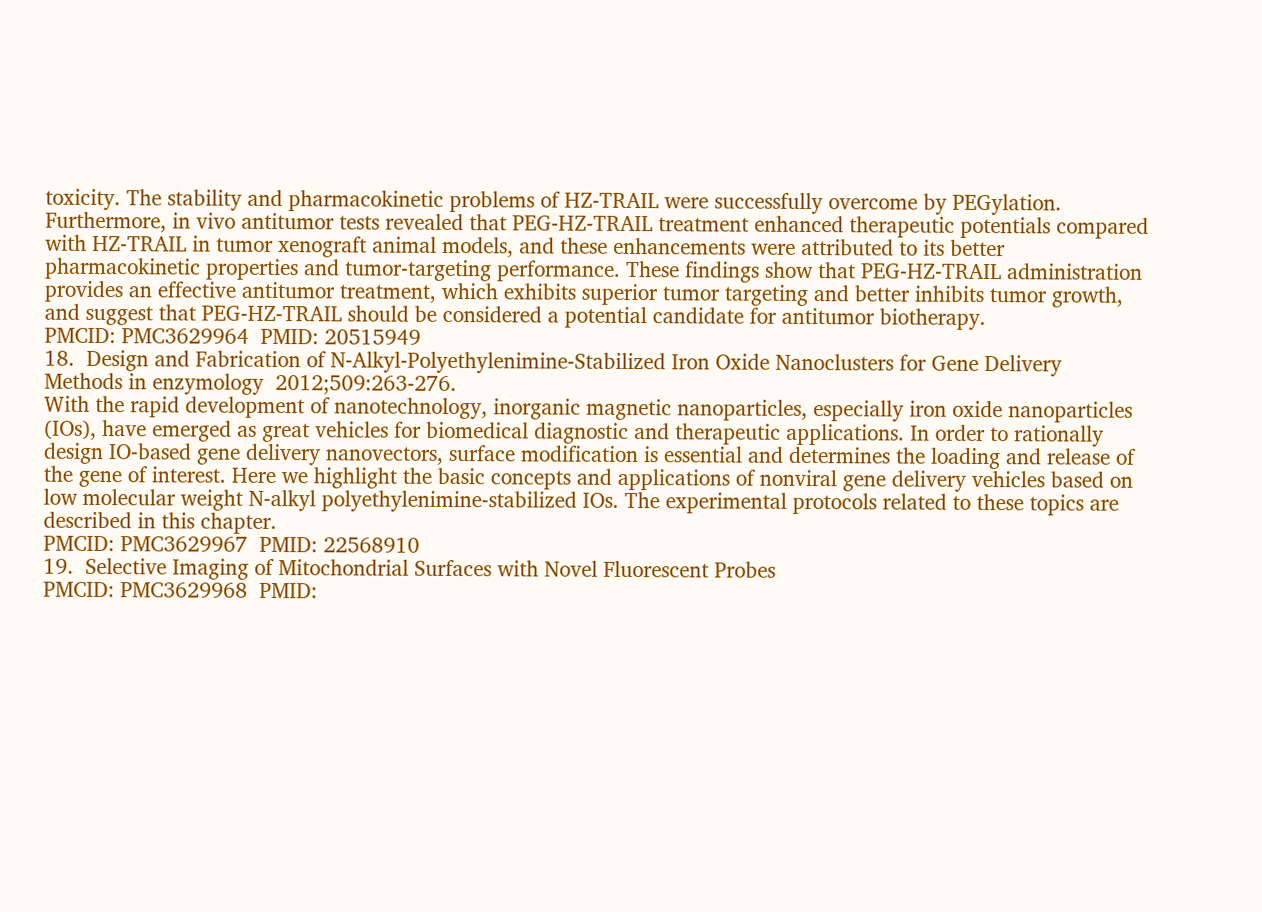toxicity. The stability and pharmacokinetic problems of HZ-TRAIL were successfully overcome by PEGylation. Furthermore, in vivo antitumor tests revealed that PEG-HZ-TRAIL treatment enhanced therapeutic potentials compared with HZ-TRAIL in tumor xenograft animal models, and these enhancements were attributed to its better pharmacokinetic properties and tumor-targeting performance. These findings show that PEG-HZ-TRAIL administration provides an effective antitumor treatment, which exhibits superior tumor targeting and better inhibits tumor growth, and suggest that PEG-HZ-TRAIL should be considered a potential candidate for antitumor biotherapy.
PMCID: PMC3629964  PMID: 20515949
18.  Design and Fabrication of N-Alkyl-Polyethylenimine-Stabilized Iron Oxide Nanoclusters for Gene Delivery
Methods in enzymology  2012;509:263-276.
With the rapid development of nanotechnology, inorganic magnetic nanoparticles, especially iron oxide nanoparticles (IOs), have emerged as great vehicles for biomedical diagnostic and therapeutic applications. In order to rationally design IO-based gene delivery nanovectors, surface modification is essential and determines the loading and release of the gene of interest. Here we highlight the basic concepts and applications of nonviral gene delivery vehicles based on low molecular weight N-alkyl polyethylenimine-stabilized IOs. The experimental protocols related to these topics are described in this chapter.
PMCID: PMC3629967  PMID: 22568910
19.  Selective Imaging of Mitochondrial Surfaces with Novel Fluorescent Probes
PMCID: PMC3629968  PMID: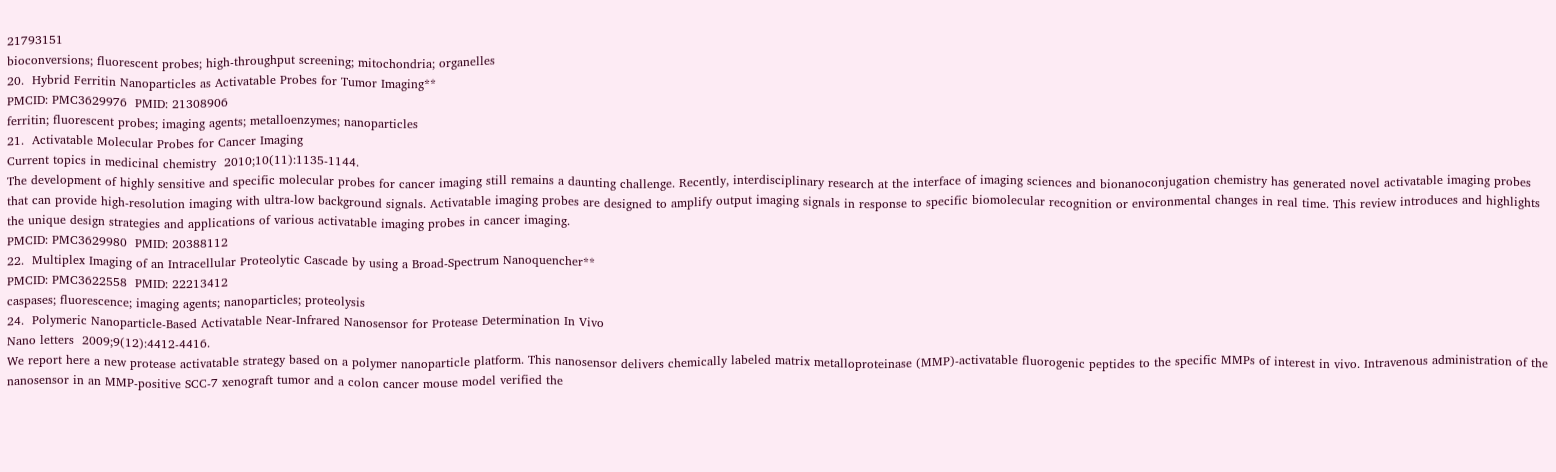21793151
bioconversions; fluorescent probes; high-throughput screening; mitochondria; organelles
20.  Hybrid Ferritin Nanoparticles as Activatable Probes for Tumor Imaging**
PMCID: PMC3629976  PMID: 21308906
ferritin; fluorescent probes; imaging agents; metalloenzymes; nanoparticles
21.  Activatable Molecular Probes for Cancer Imaging
Current topics in medicinal chemistry  2010;10(11):1135-1144.
The development of highly sensitive and specific molecular probes for cancer imaging still remains a daunting challenge. Recently, interdisciplinary research at the interface of imaging sciences and bionanoconjugation chemistry has generated novel activatable imaging probes that can provide high-resolution imaging with ultra-low background signals. Activatable imaging probes are designed to amplify output imaging signals in response to specific biomolecular recognition or environmental changes in real time. This review introduces and highlights the unique design strategies and applications of various activatable imaging probes in cancer imaging.
PMCID: PMC3629980  PMID: 20388112
22.  Multiplex Imaging of an Intracellular Proteolytic Cascade by using a Broad-Spectrum Nanoquencher**
PMCID: PMC3622558  PMID: 22213412
caspases; fluorescence; imaging agents; nanoparticles; proteolysis
24.  Polymeric Nanoparticle-Based Activatable Near-Infrared Nanosensor for Protease Determination In Vivo
Nano letters  2009;9(12):4412-4416.
We report here a new protease activatable strategy based on a polymer nanoparticle platform. This nanosensor delivers chemically labeled matrix metalloproteinase (MMP)-activatable fluorogenic peptides to the specific MMPs of interest in vivo. Intravenous administration of the nanosensor in an MMP-positive SCC-7 xenograft tumor and a colon cancer mouse model verified the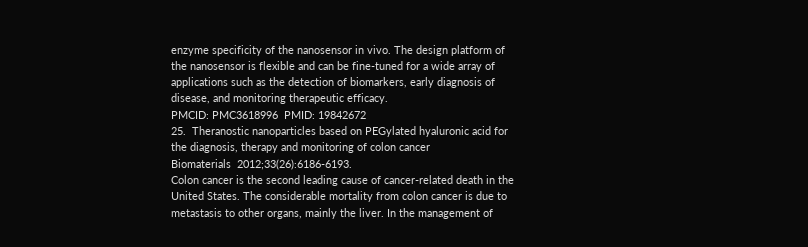enzyme specificity of the nanosensor in vivo. The design platform of the nanosensor is flexible and can be fine-tuned for a wide array of applications such as the detection of biomarkers, early diagnosis of disease, and monitoring therapeutic efficacy.
PMCID: PMC3618996  PMID: 19842672
25.  Theranostic nanoparticles based on PEGylated hyaluronic acid for the diagnosis, therapy and monitoring of colon cancer
Biomaterials  2012;33(26):6186-6193.
Colon cancer is the second leading cause of cancer-related death in the United States. The considerable mortality from colon cancer is due to metastasis to other organs, mainly the liver. In the management of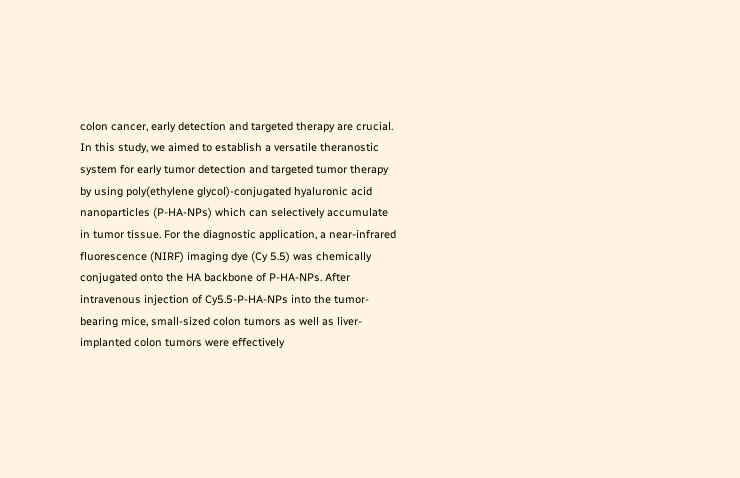colon cancer, early detection and targeted therapy are crucial. In this study, we aimed to establish a versatile theranostic system for early tumor detection and targeted tumor therapy by using poly(ethylene glycol)-conjugated hyaluronic acid nanoparticles (P-HA-NPs) which can selectively accumulate in tumor tissue. For the diagnostic application, a near-infrared fluorescence (NIRF) imaging dye (Cy 5.5) was chemically conjugated onto the HA backbone of P-HA-NPs. After intravenous injection of Cy5.5-P-HA-NPs into the tumor-bearing mice, small-sized colon tumors as well as liver-implanted colon tumors were effectively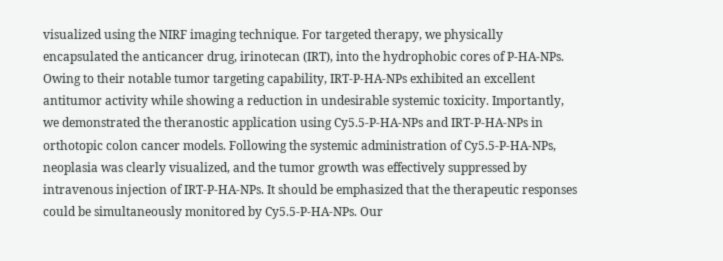visualized using the NIRF imaging technique. For targeted therapy, we physically encapsulated the anticancer drug, irinotecan (IRT), into the hydrophobic cores of P-HA-NPs. Owing to their notable tumor targeting capability, IRT-P-HA-NPs exhibited an excellent antitumor activity while showing a reduction in undesirable systemic toxicity. Importantly, we demonstrated the theranostic application using Cy5.5-P-HA-NPs and IRT-P-HA-NPs in orthotopic colon cancer models. Following the systemic administration of Cy5.5-P-HA-NPs, neoplasia was clearly visualized, and the tumor growth was effectively suppressed by intravenous injection of IRT-P-HA-NPs. It should be emphasized that the therapeutic responses could be simultaneously monitored by Cy5.5-P-HA-NPs. Our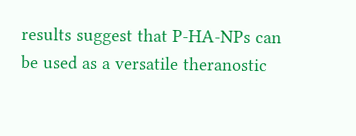results suggest that P-HA-NPs can be used as a versatile theranostic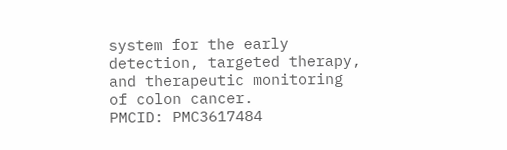system for the early detection, targeted therapy, and therapeutic monitoring of colon cancer.
PMCID: PMC3617484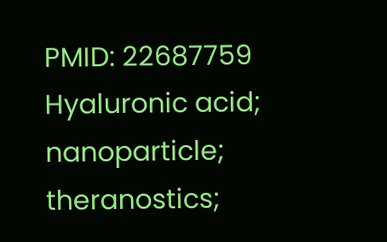PMID: 22687759
Hyaluronic acid; nanoparticle; theranostics;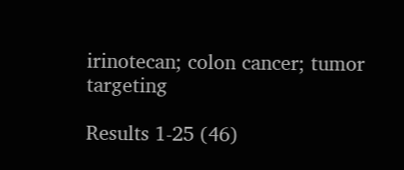irinotecan; colon cancer; tumor targeting

Results 1-25 (46)